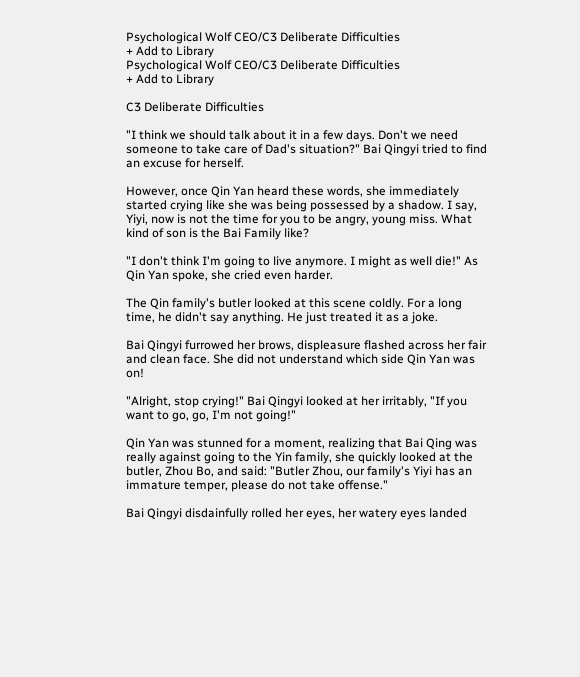Psychological Wolf CEO/C3 Deliberate Difficulties
+ Add to Library
Psychological Wolf CEO/C3 Deliberate Difficulties
+ Add to Library

C3 Deliberate Difficulties

"I think we should talk about it in a few days. Don't we need someone to take care of Dad's situation?" Bai Qingyi tried to find an excuse for herself.

However, once Qin Yan heard these words, she immediately started crying like she was being possessed by a shadow. I say, Yiyi, now is not the time for you to be angry, young miss. What kind of son is the Bai Family like?

"I don't think I'm going to live anymore. I might as well die!" As Qin Yan spoke, she cried even harder.

The Qin family's butler looked at this scene coldly. For a long time, he didn't say anything. He just treated it as a joke.

Bai Qingyi furrowed her brows, displeasure flashed across her fair and clean face. She did not understand which side Qin Yan was on!

"Alright, stop crying!" Bai Qingyi looked at her irritably, "If you want to go, go, I'm not going!"

Qin Yan was stunned for a moment, realizing that Bai Qing was really against going to the Yin family, she quickly looked at the butler, Zhou Bo, and said: "Butler Zhou, our family's Yiyi has an immature temper, please do not take offense."

Bai Qingyi disdainfully rolled her eyes, her watery eyes landed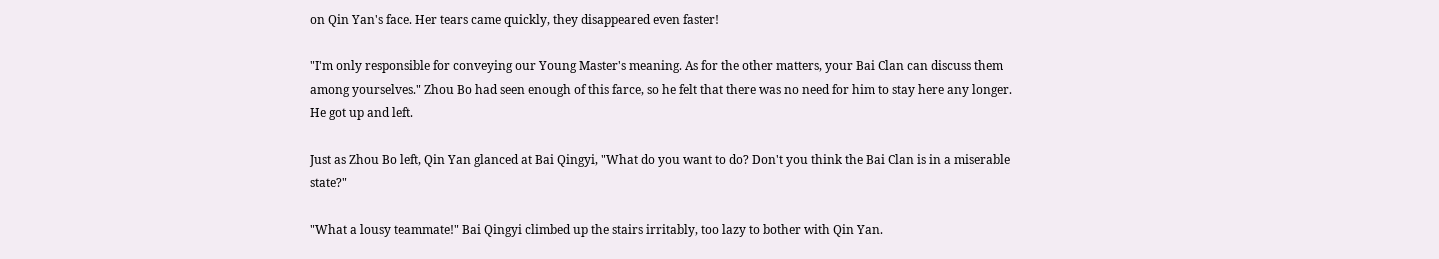on Qin Yan's face. Her tears came quickly, they disappeared even faster!

"I'm only responsible for conveying our Young Master's meaning. As for the other matters, your Bai Clan can discuss them among yourselves." Zhou Bo had seen enough of this farce, so he felt that there was no need for him to stay here any longer. He got up and left.

Just as Zhou Bo left, Qin Yan glanced at Bai Qingyi, "What do you want to do? Don't you think the Bai Clan is in a miserable state?"

"What a lousy teammate!" Bai Qingyi climbed up the stairs irritably, too lazy to bother with Qin Yan.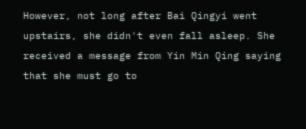However, not long after Bai Qingyi went upstairs, she didn't even fall asleep. She received a message from Yin Min Qing saying that she must go to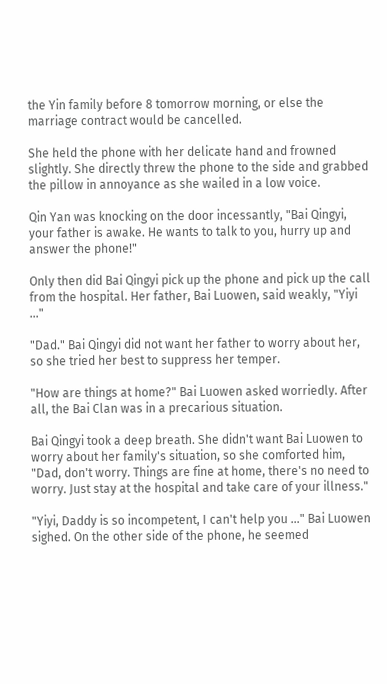the Yin family before 8 tomorrow morning, or else the marriage contract would be cancelled.

She held the phone with her delicate hand and frowned slightly. She directly threw the phone to the side and grabbed the pillow in annoyance as she wailed in a low voice.

Qin Yan was knocking on the door incessantly, "Bai Qingyi, your father is awake. He wants to talk to you, hurry up and answer the phone!"

Only then did Bai Qingyi pick up the phone and pick up the call from the hospital. Her father, Bai Luowen, said weakly, "Yiyi …"

"Dad." Bai Qingyi did not want her father to worry about her, so she tried her best to suppress her temper.

"How are things at home?" Bai Luowen asked worriedly. After all, the Bai Clan was in a precarious situation.

Bai Qingyi took a deep breath. She didn't want Bai Luowen to worry about her family's situation, so she comforted him, "Dad, don't worry. Things are fine at home, there's no need to worry. Just stay at the hospital and take care of your illness."

"Yiyi, Daddy is so incompetent, I can't help you …" Bai Luowen sighed. On the other side of the phone, he seemed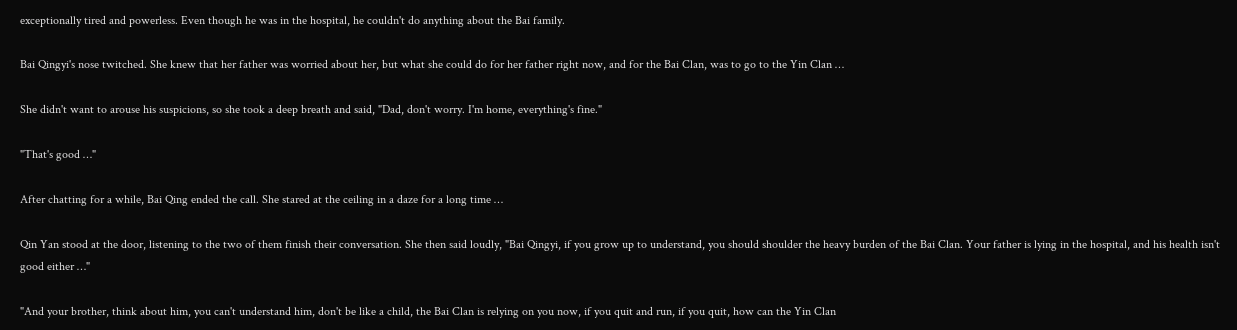exceptionally tired and powerless. Even though he was in the hospital, he couldn't do anything about the Bai family.

Bai Qingyi's nose twitched. She knew that her father was worried about her, but what she could do for her father right now, and for the Bai Clan, was to go to the Yin Clan …

She didn't want to arouse his suspicions, so she took a deep breath and said, "Dad, don't worry. I'm home, everything's fine."

"That's good …"

After chatting for a while, Bai Qing ended the call. She stared at the ceiling in a daze for a long time …

Qin Yan stood at the door, listening to the two of them finish their conversation. She then said loudly, "Bai Qingyi, if you grow up to understand, you should shoulder the heavy burden of the Bai Clan. Your father is lying in the hospital, and his health isn't good either …"

"And your brother, think about him, you can't understand him, don't be like a child, the Bai Clan is relying on you now, if you quit and run, if you quit, how can the Yin Clan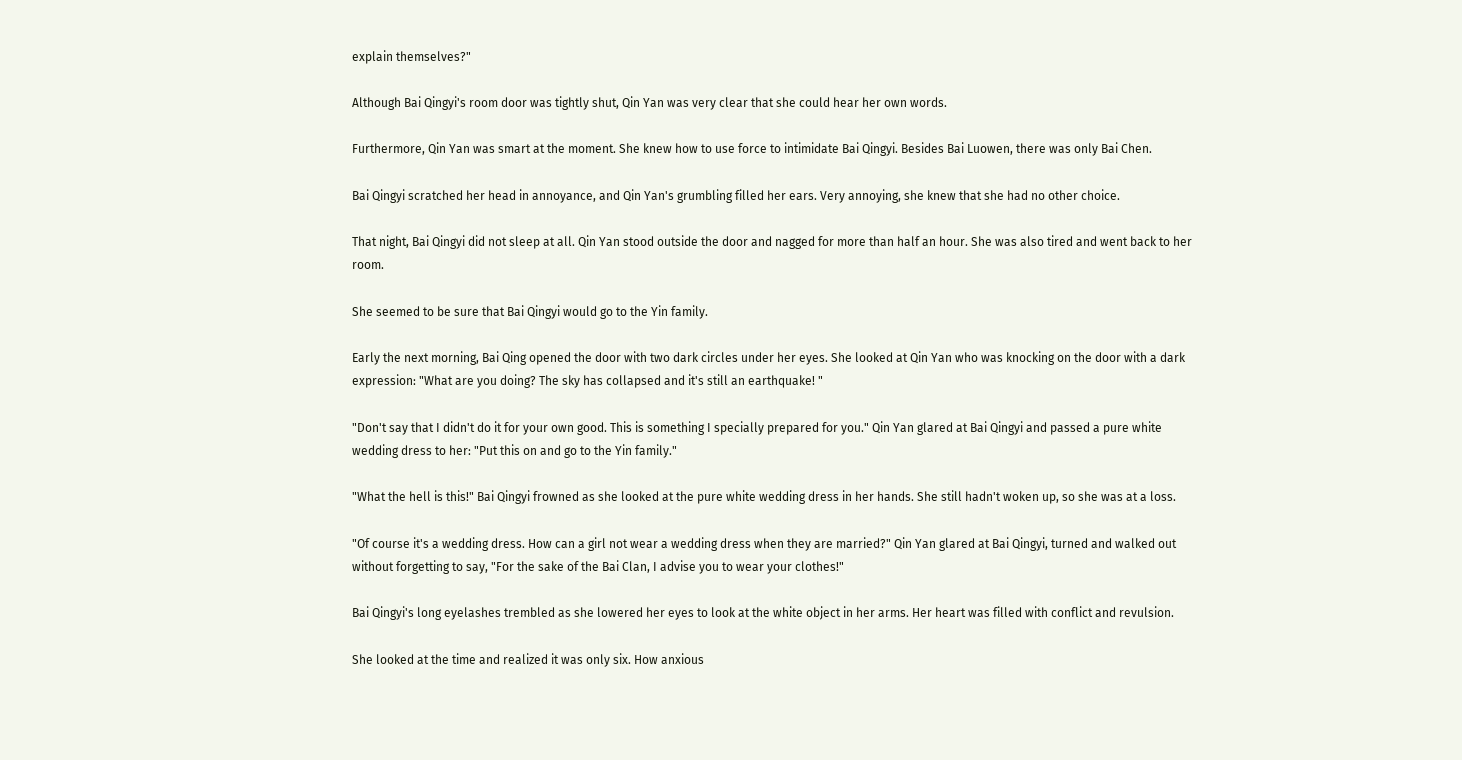explain themselves?"

Although Bai Qingyi's room door was tightly shut, Qin Yan was very clear that she could hear her own words.

Furthermore, Qin Yan was smart at the moment. She knew how to use force to intimidate Bai Qingyi. Besides Bai Luowen, there was only Bai Chen.

Bai Qingyi scratched her head in annoyance, and Qin Yan's grumbling filled her ears. Very annoying, she knew that she had no other choice.

That night, Bai Qingyi did not sleep at all. Qin Yan stood outside the door and nagged for more than half an hour. She was also tired and went back to her room.

She seemed to be sure that Bai Qingyi would go to the Yin family.

Early the next morning, Bai Qing opened the door with two dark circles under her eyes. She looked at Qin Yan who was knocking on the door with a dark expression: "What are you doing? The sky has collapsed and it's still an earthquake! "

"Don't say that I didn't do it for your own good. This is something I specially prepared for you." Qin Yan glared at Bai Qingyi and passed a pure white wedding dress to her: "Put this on and go to the Yin family."

"What the hell is this!" Bai Qingyi frowned as she looked at the pure white wedding dress in her hands. She still hadn't woken up, so she was at a loss.

"Of course it's a wedding dress. How can a girl not wear a wedding dress when they are married?" Qin Yan glared at Bai Qingyi, turned and walked out without forgetting to say, "For the sake of the Bai Clan, I advise you to wear your clothes!"

Bai Qingyi's long eyelashes trembled as she lowered her eyes to look at the white object in her arms. Her heart was filled with conflict and revulsion.

She looked at the time and realized it was only six. How anxious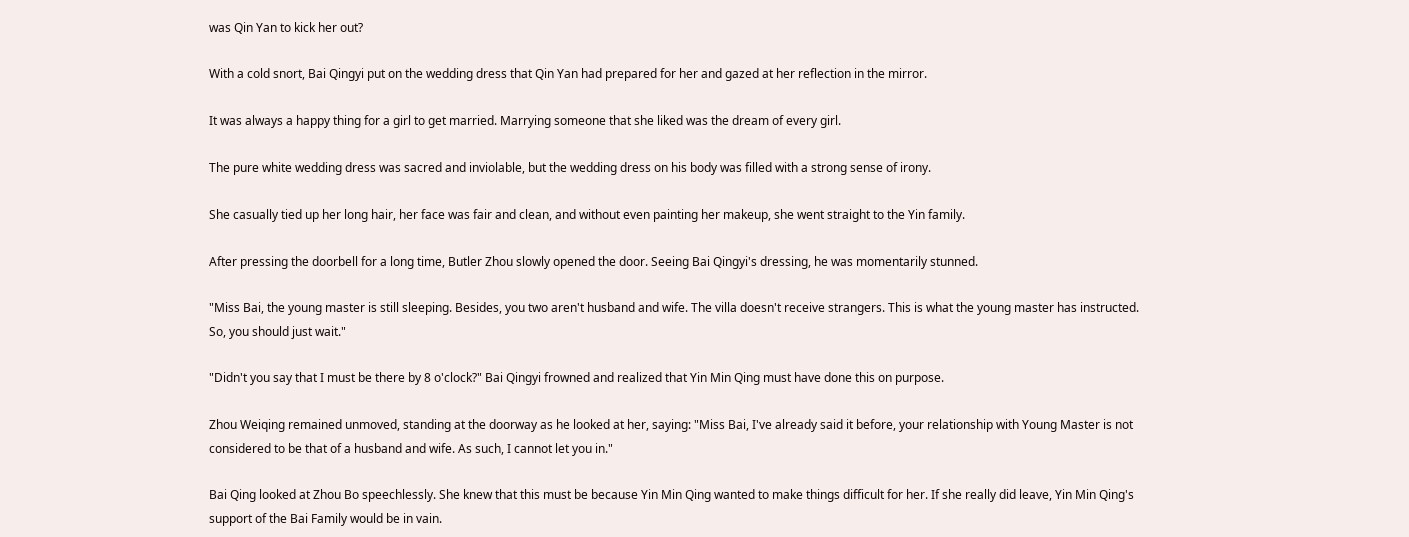was Qin Yan to kick her out?

With a cold snort, Bai Qingyi put on the wedding dress that Qin Yan had prepared for her and gazed at her reflection in the mirror.

It was always a happy thing for a girl to get married. Marrying someone that she liked was the dream of every girl.

The pure white wedding dress was sacred and inviolable, but the wedding dress on his body was filled with a strong sense of irony.

She casually tied up her long hair, her face was fair and clean, and without even painting her makeup, she went straight to the Yin family.

After pressing the doorbell for a long time, Butler Zhou slowly opened the door. Seeing Bai Qingyi's dressing, he was momentarily stunned.

"Miss Bai, the young master is still sleeping. Besides, you two aren't husband and wife. The villa doesn't receive strangers. This is what the young master has instructed. So, you should just wait."

"Didn't you say that I must be there by 8 o'clock?" Bai Qingyi frowned and realized that Yin Min Qing must have done this on purpose.

Zhou Weiqing remained unmoved, standing at the doorway as he looked at her, saying: "Miss Bai, I've already said it before, your relationship with Young Master is not considered to be that of a husband and wife. As such, I cannot let you in."

Bai Qing looked at Zhou Bo speechlessly. She knew that this must be because Yin Min Qing wanted to make things difficult for her. If she really did leave, Yin Min Qing's support of the Bai Family would be in vain.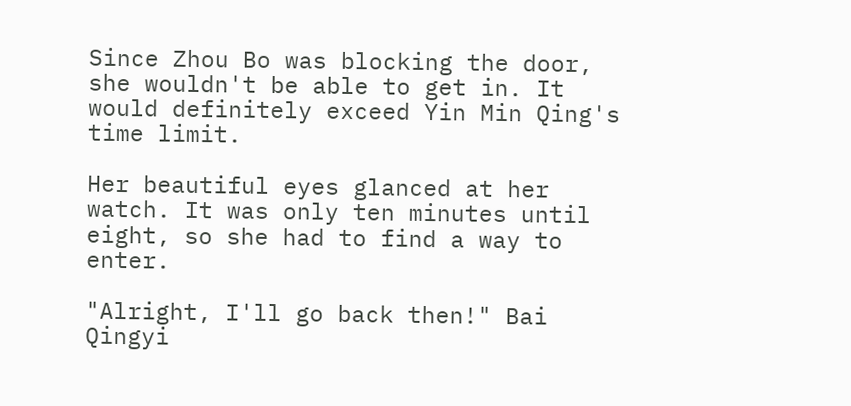Since Zhou Bo was blocking the door, she wouldn't be able to get in. It would definitely exceed Yin Min Qing's time limit.

Her beautiful eyes glanced at her watch. It was only ten minutes until eight, so she had to find a way to enter.

"Alright, I'll go back then!" Bai Qingyi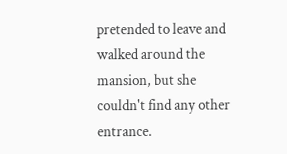pretended to leave and walked around the mansion, but she couldn't find any other entrance.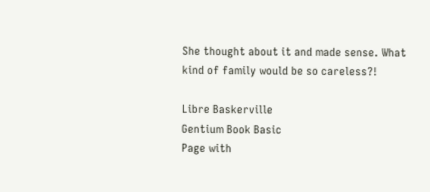She thought about it and made sense. What kind of family would be so careless?!

Libre Baskerville
Gentium Book Basic
Page with